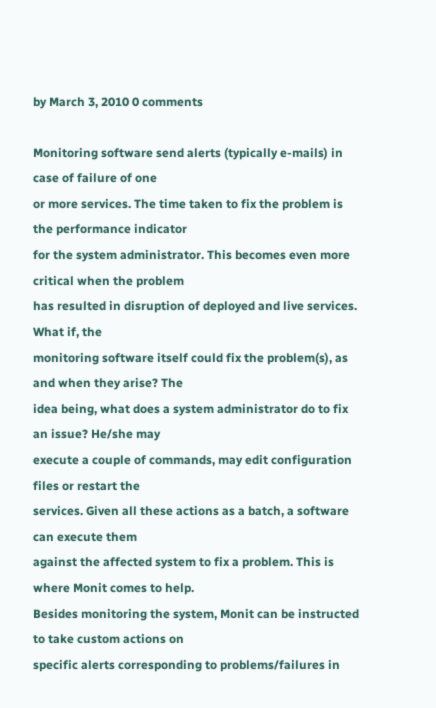by March 3, 2010 0 comments

Monitoring software send alerts (typically e-mails) in case of failure of one
or more services. The time taken to fix the problem is the performance indicator
for the system administrator. This becomes even more critical when the problem
has resulted in disruption of deployed and live services. What if, the
monitoring software itself could fix the problem(s), as and when they arise? The
idea being, what does a system administrator do to fix an issue? He/she may
execute a couple of commands, may edit configuration files or restart the
services. Given all these actions as a batch, a software can execute them
against the affected system to fix a problem. This is where Monit comes to help.
Besides monitoring the system, Monit can be instructed to take custom actions on
specific alerts corresponding to problems/failures in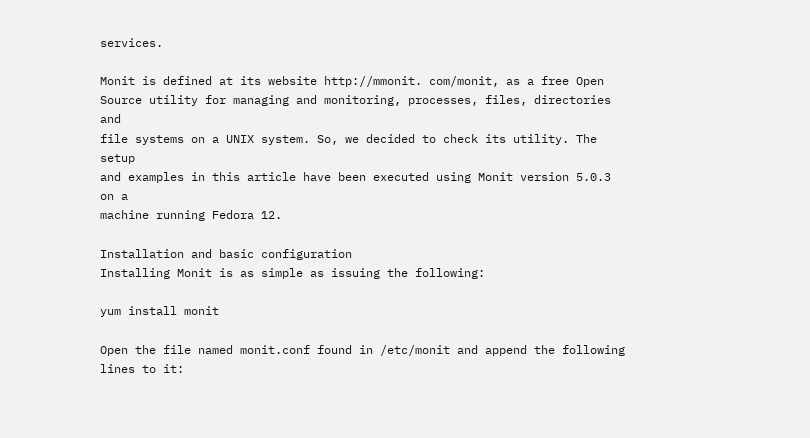services.

Monit is defined at its website http://mmonit. com/monit, as a free Open
Source utility for managing and monitoring, processes, files, directories and
file systems on a UNIX system. So, we decided to check its utility. The setup
and examples in this article have been executed using Monit version 5.0.3 on a
machine running Fedora 12.

Installation and basic configuration
Installing Monit is as simple as issuing the following:

yum install monit

Open the file named monit.conf found in /etc/monit and append the following
lines to it: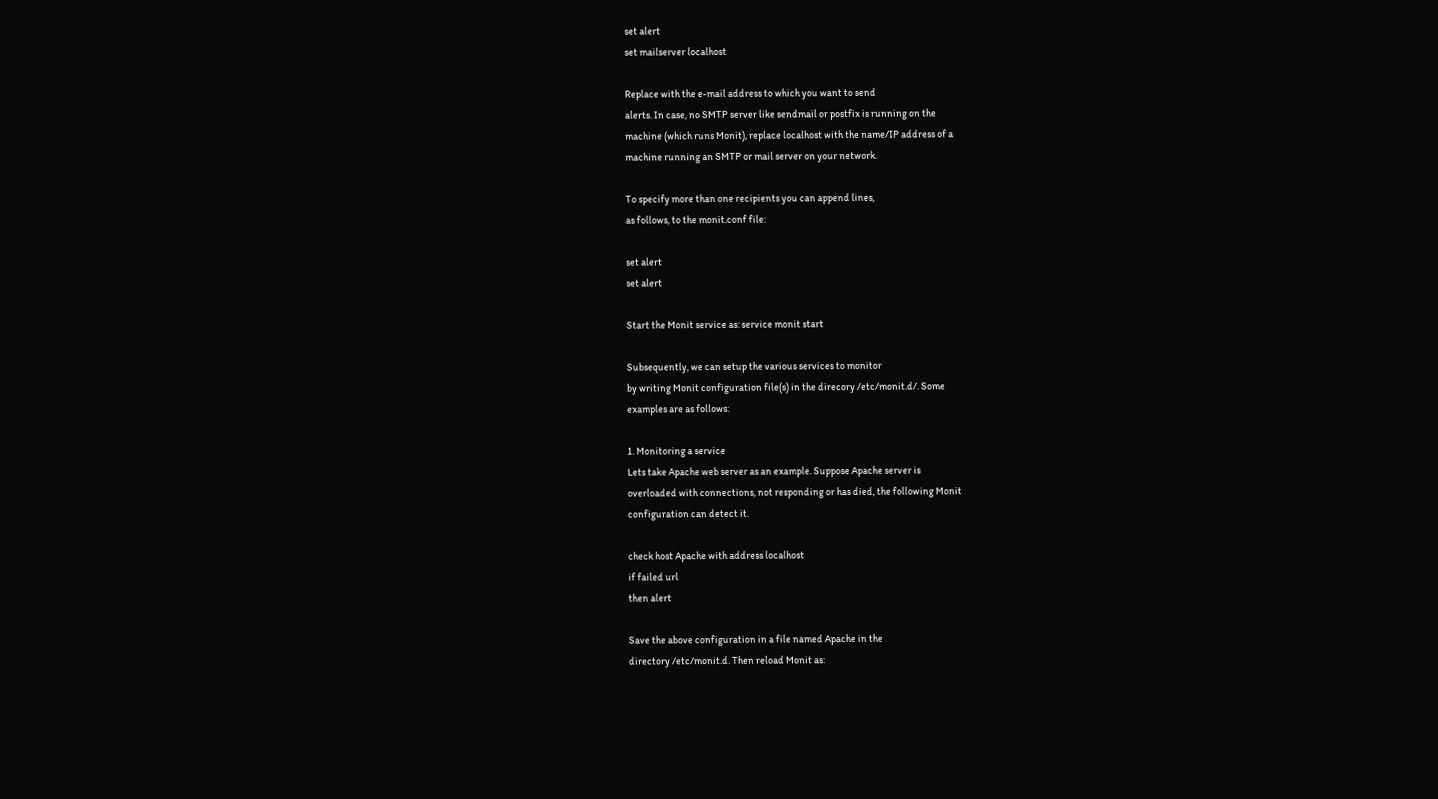set alert
set mailserver localhost

Replace with the e-mail address to which you want to send
alerts. In case, no SMTP server like sendmail or postfix is running on the
machine (which runs Monit), replace localhost with the name/IP address of a
machine running an SMTP or mail server on your network.

To specify more than one recipients you can append lines,
as follows, to the monit.conf file:

set alert
set alert

Start the Monit service as: service monit start

Subsequently, we can setup the various services to monitor
by writing Monit configuration file(s) in the direcory /etc/monit.d/. Some
examples are as follows:

1. Monitoring a service
Lets take Apache web server as an example. Suppose Apache server is
overloaded with connections, not responding or has died, the following Monit
configuration can detect it.

check host Apache with address localhost
if failed url
then alert

Save the above configuration in a file named Apache in the
directory /etc/monit.d. Then reload Monit as: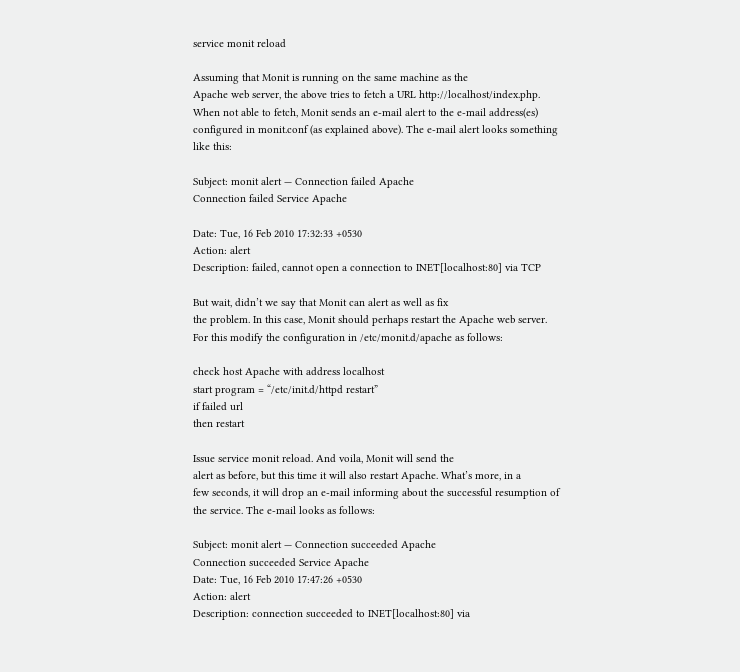service monit reload

Assuming that Monit is running on the same machine as the
Apache web server, the above tries to fetch a URL http://localhost/index.php.
When not able to fetch, Monit sends an e-mail alert to the e-mail address(es)
configured in monit.conf (as explained above). The e-mail alert looks something
like this:

Subject: monit alert — Connection failed Apache
Connection failed Service Apache

Date: Tue, 16 Feb 2010 17:32:33 +0530
Action: alert
Description: failed, cannot open a connection to INET[localhost:80] via TCP

But wait, didn’t we say that Monit can alert as well as fix
the problem. In this case, Monit should perhaps restart the Apache web server.
For this modify the configuration in /etc/monit.d/apache as follows:

check host Apache with address localhost
start program = “/etc/init.d/httpd restart”
if failed url
then restart

Issue service monit reload. And voila, Monit will send the
alert as before, but this time it will also restart Apache. What’s more, in a
few seconds, it will drop an e-mail informing about the successful resumption of
the service. The e-mail looks as follows:

Subject: monit alert — Connection succeeded Apache
Connection succeeded Service Apache
Date: Tue, 16 Feb 2010 17:47:26 +0530
Action: alert
Description: connection succeeded to INET[localhost:80] via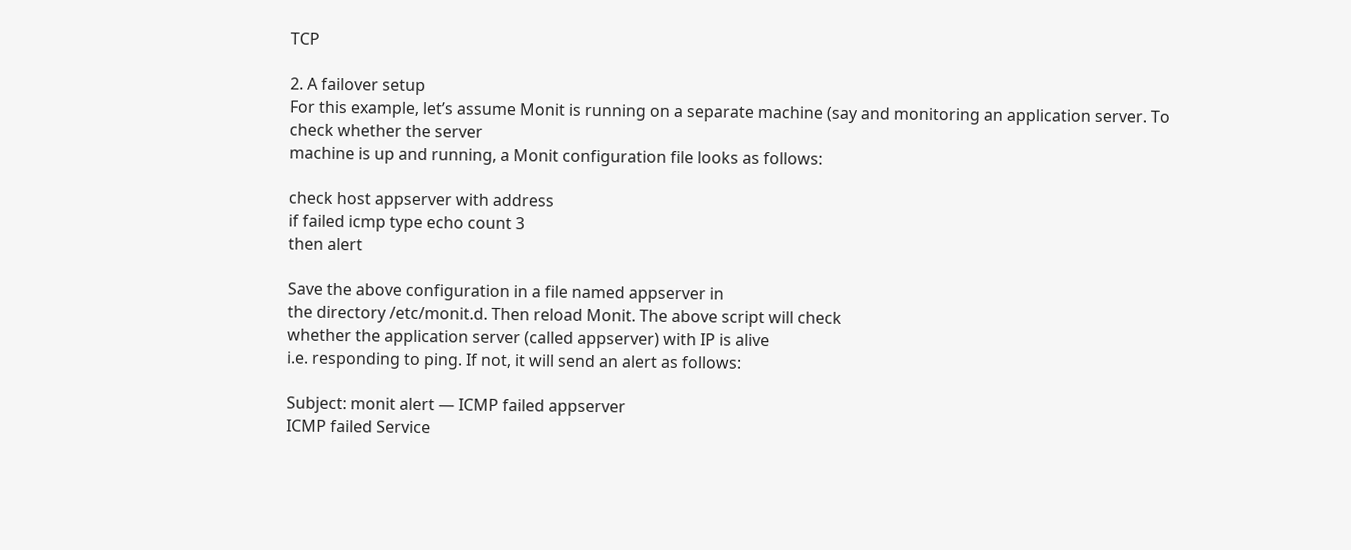TCP

2. A failover setup
For this example, let’s assume Monit is running on a separate machine (say and monitoring an application server. To check whether the server
machine is up and running, a Monit configuration file looks as follows:

check host appserver with address
if failed icmp type echo count 3
then alert

Save the above configuration in a file named appserver in
the directory /etc/monit.d. Then reload Monit. The above script will check
whether the application server (called appserver) with IP is alive
i.e. responding to ping. If not, it will send an alert as follows:

Subject: monit alert — ICMP failed appserver
ICMP failed Service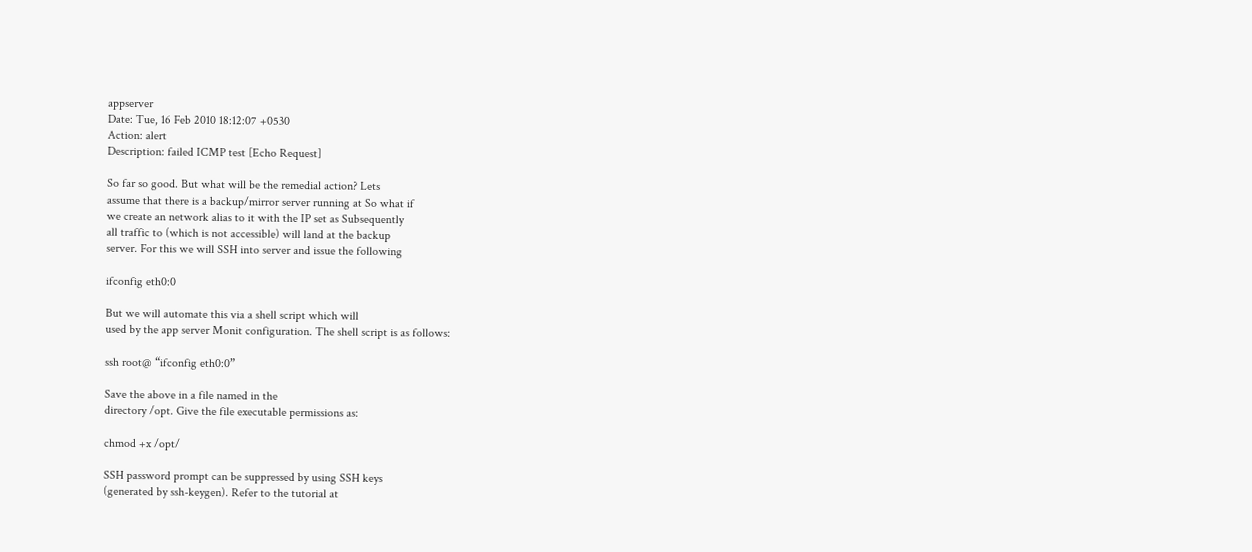appserver
Date: Tue, 16 Feb 2010 18:12:07 +0530
Action: alert
Description: failed ICMP test [Echo Request]

So far so good. But what will be the remedial action? Lets
assume that there is a backup/mirror server running at So what if
we create an network alias to it with the IP set as Subsequently
all traffic to (which is not accessible) will land at the backup
server. For this we will SSH into server and issue the following

ifconfig eth0:0

But we will automate this via a shell script which will
used by the app server Monit configuration. The shell script is as follows:

ssh root@ “ifconfig eth0:0”

Save the above in a file named in the
directory /opt. Give the file executable permissions as:

chmod +x /opt/

SSH password prompt can be suppressed by using SSH keys
(generated by ssh-keygen). Refer to the tutorial at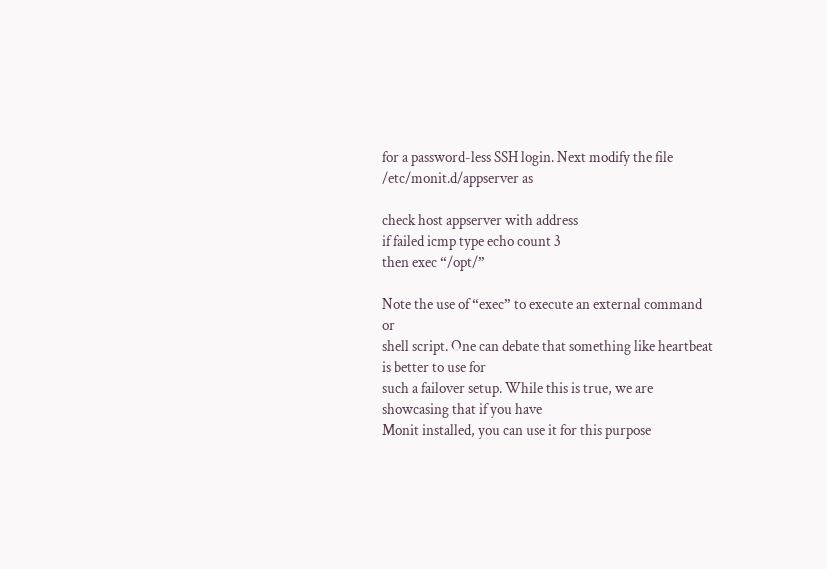for a password-less SSH login. Next modify the file /etc/monit.d/appserver as

check host appserver with address
if failed icmp type echo count 3
then exec “/opt/”

Note the use of “exec” to execute an external command or
shell script. One can debate that something like heartbeat is better to use for
such a failover setup. While this is true, we are showcasing that if you have
Monit installed, you can use it for this purpose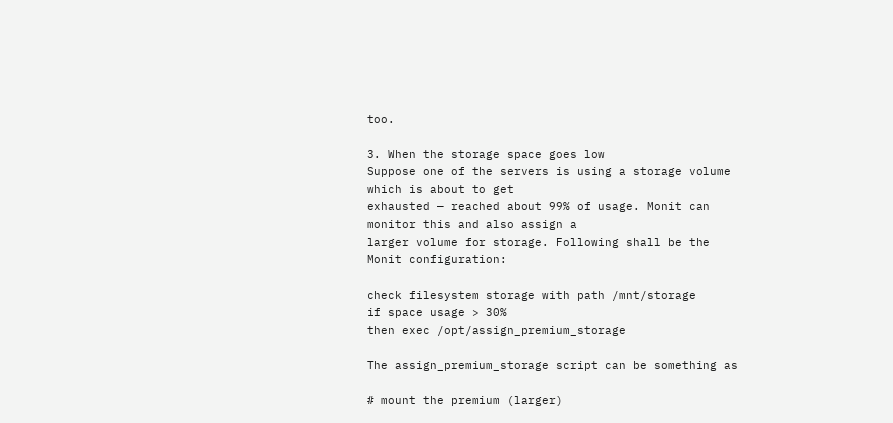too.

3. When the storage space goes low
Suppose one of the servers is using a storage volume which is about to get
exhausted — reached about 99% of usage. Monit can monitor this and also assign a
larger volume for storage. Following shall be the Monit configuration:

check filesystem storage with path /mnt/storage
if space usage > 30%
then exec /opt/assign_premium_storage

The assign_premium_storage script can be something as

# mount the premium (larger)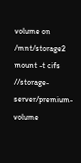volume on /mnt/storage2
mount -t cifs //storage-server/premium-volume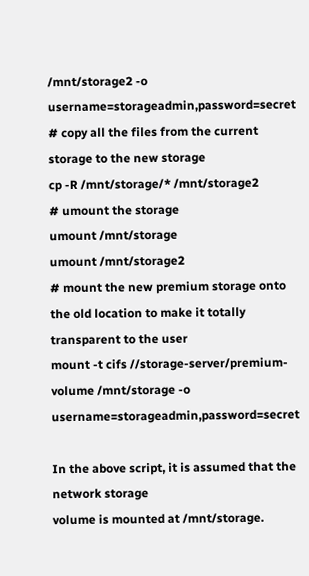/mnt/storage2 -o username=storageadmin,password=secret
# copy all the files from the current storage to the new storage
cp -R /mnt/storage/* /mnt/storage2
# umount the storage
umount /mnt/storage
umount /mnt/storage2
# mount the new premium storage onto the old location to make it totally
transparent to the user
mount -t cifs //storage-server/premium-volume /mnt/storage -o username=storageadmin,password=secret

In the above script, it is assumed that the network storage
volume is mounted at /mnt/storage.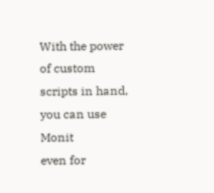With the power of custom scripts in hand, you can use Monit
even for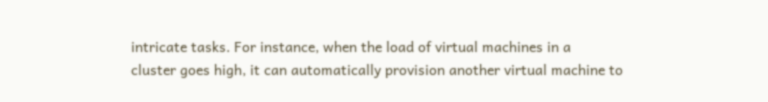intricate tasks. For instance, when the load of virtual machines in a
cluster goes high, it can automatically provision another virtual machine to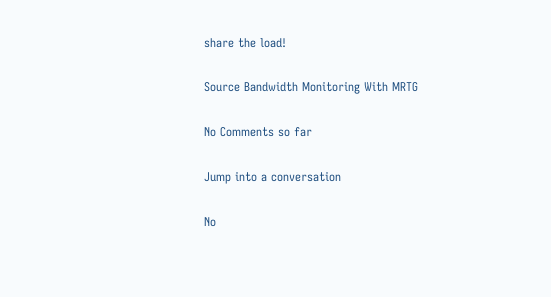share the load!

Source Bandwidth Monitoring With MRTG

No Comments so far

Jump into a conversation

No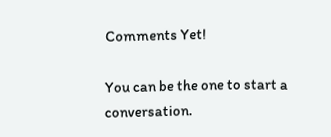Comments Yet!

You can be the one to start a conversation.